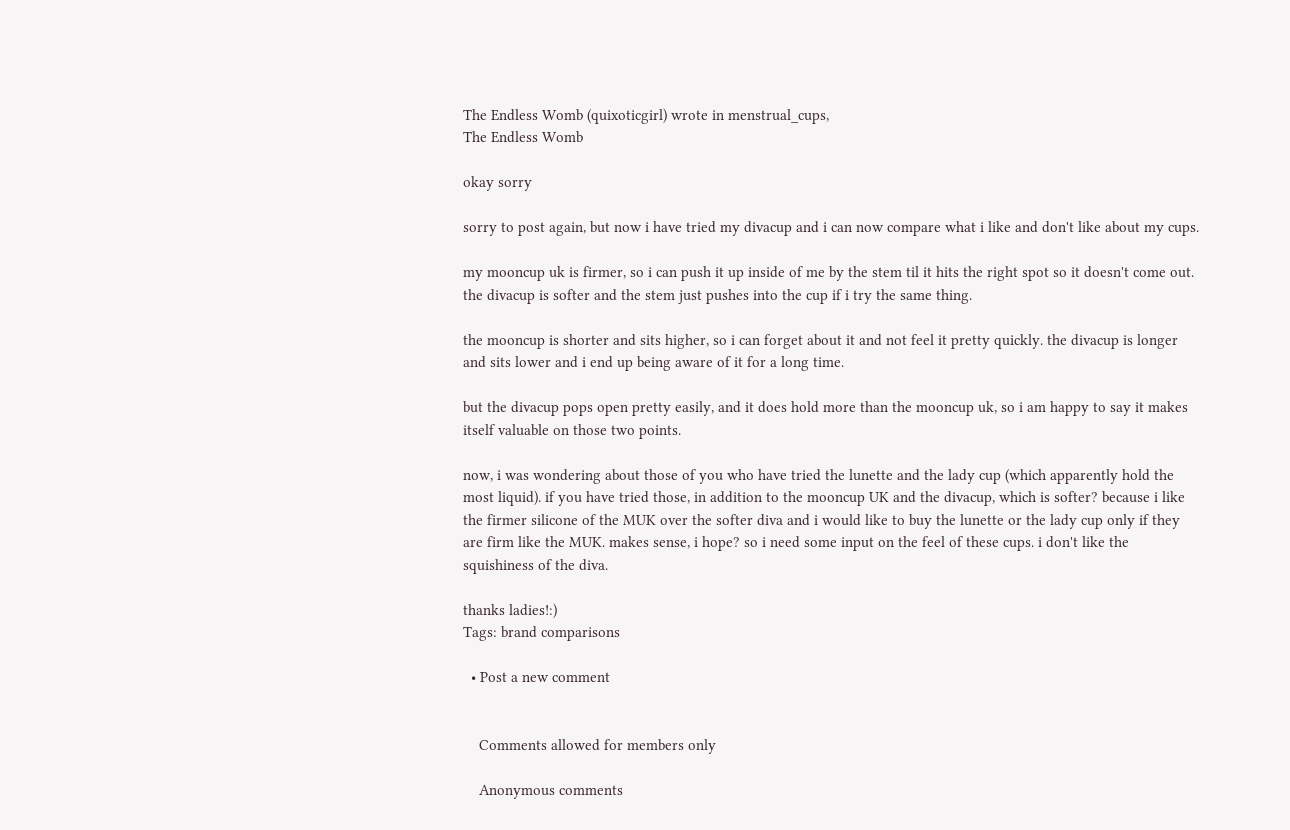The Endless Womb (quixoticgirl) wrote in menstrual_cups,
The Endless Womb

okay sorry

sorry to post again, but now i have tried my divacup and i can now compare what i like and don't like about my cups.

my mooncup uk is firmer, so i can push it up inside of me by the stem til it hits the right spot so it doesn't come out. the divacup is softer and the stem just pushes into the cup if i try the same thing.

the mooncup is shorter and sits higher, so i can forget about it and not feel it pretty quickly. the divacup is longer and sits lower and i end up being aware of it for a long time.

but the divacup pops open pretty easily, and it does hold more than the mooncup uk, so i am happy to say it makes itself valuable on those two points.

now, i was wondering about those of you who have tried the lunette and the lady cup (which apparently hold the most liquid). if you have tried those, in addition to the mooncup UK and the divacup, which is softer? because i like the firmer silicone of the MUK over the softer diva and i would like to buy the lunette or the lady cup only if they are firm like the MUK. makes sense, i hope? so i need some input on the feel of these cups. i don't like the squishiness of the diva.

thanks ladies!:)
Tags: brand comparisons

  • Post a new comment


    Comments allowed for members only

    Anonymous comments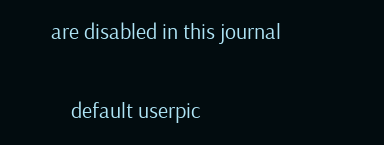are disabled in this journal

    default userpic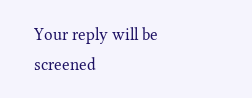Your reply will be screened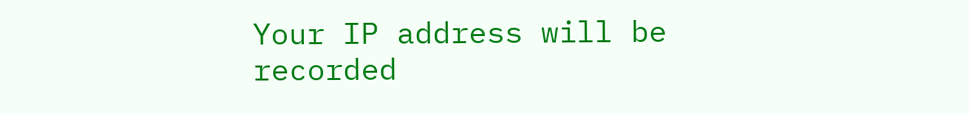Your IP address will be recorded